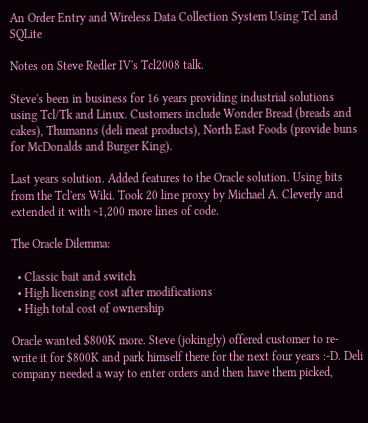An Order Entry and Wireless Data Collection System Using Tcl and SQLite

Notes on Steve Redler IV's Tcl2008 talk.

Steve's been in business for 16 years providing industrial solutions using Tcl/Tk and Linux. Customers include Wonder Bread (breads and cakes), Thumanns (deli meat products), North East Foods (provide buns for McDonalds and Burger King).

Last years solution. Added features to the Oracle solution. Using bits from the Tcl'ers Wiki. Took 20 line proxy by Michael A. Cleverly and extended it with ~1,200 more lines of code.

The Oracle Dilemma:

  • Classic bait and switch
  • High licensing cost after modifications
  • High total cost of ownership

Oracle wanted $800K more. Steve (jokingly) offered customer to re-write it for $800K and park himself there for the next four years :-D. Deli company needed a way to enter orders and then have them picked,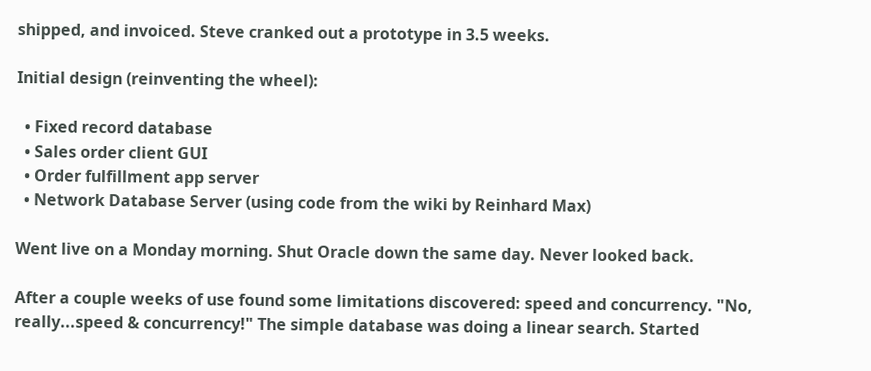shipped, and invoiced. Steve cranked out a prototype in 3.5 weeks.

Initial design (reinventing the wheel):

  • Fixed record database
  • Sales order client GUI
  • Order fulfillment app server
  • Network Database Server (using code from the wiki by Reinhard Max)

Went live on a Monday morning. Shut Oracle down the same day. Never looked back.

After a couple weeks of use found some limitations discovered: speed and concurrency. "No, really...speed & concurrency!" The simple database was doing a linear search. Started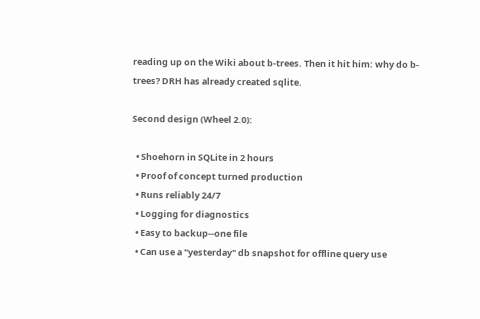reading up on the Wiki about b-trees. Then it hit him: why do b-trees? DRH has already created sqlite.

Second design (Wheel 2.0):

  • Shoehorn in SQLite in 2 hours
  • Proof of concept turned production
  • Runs reliably 24/7
  • Logging for diagnostics
  • Easy to backup--one file
  • Can use a "yesterday" db snapshot for offline query use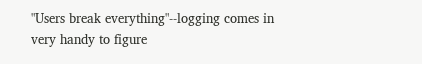"Users break everything"--logging comes in very handy to figure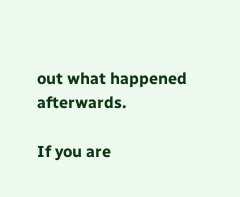out what happened afterwards.

If you are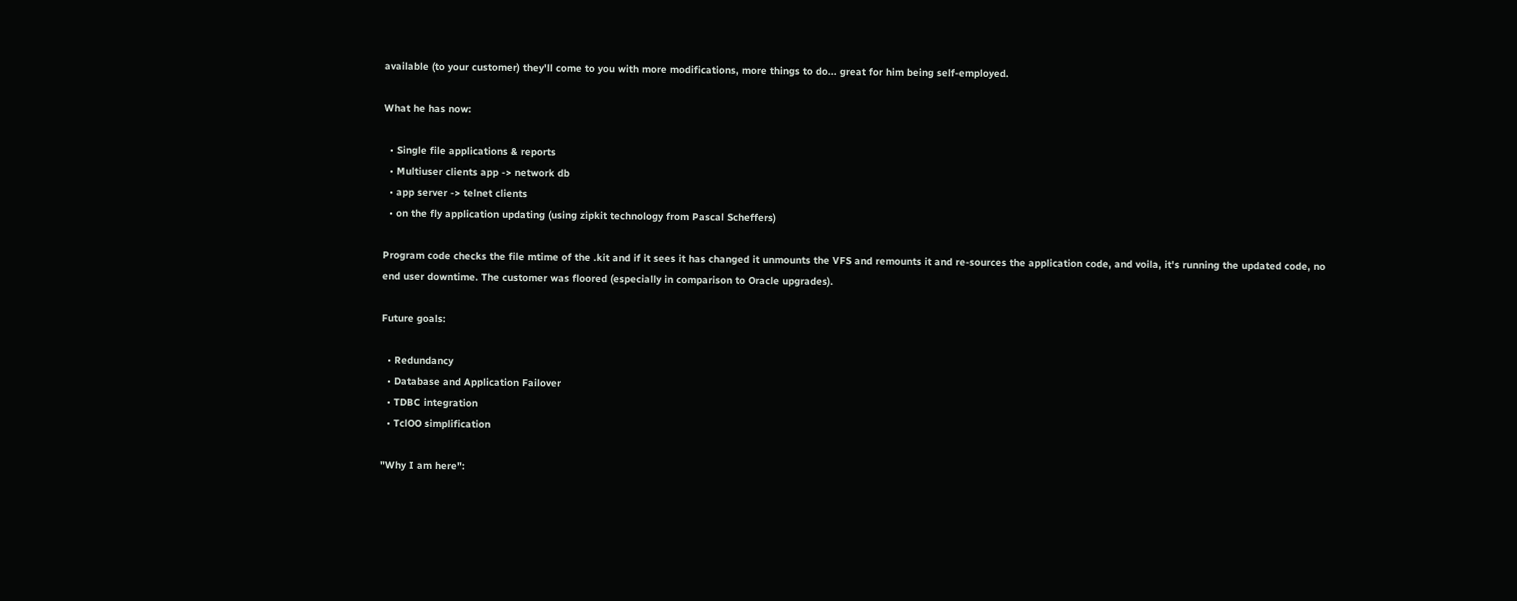available (to your customer) they'll come to you with more modifications, more things to do... great for him being self-employed.

What he has now:

  • Single file applications & reports
  • Multiuser clients app -> network db
  • app server -> telnet clients
  • on the fly application updating (using zipkit technology from Pascal Scheffers)

Program code checks the file mtime of the .kit and if it sees it has changed it unmounts the VFS and remounts it and re-sources the application code, and voila, it's running the updated code, no end user downtime. The customer was floored (especially in comparison to Oracle upgrades).

Future goals:

  • Redundancy
  • Database and Application Failover
  • TDBC integration
  • TclOO simplification

"Why I am here":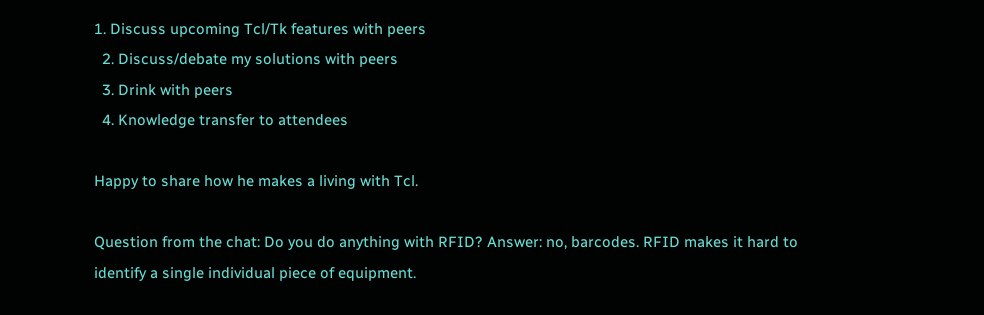1. Discuss upcoming Tcl/Tk features with peers
  2. Discuss/debate my solutions with peers
  3. Drink with peers
  4. Knowledge transfer to attendees

Happy to share how he makes a living with Tcl.

Question from the chat: Do you do anything with RFID? Answer: no, barcodes. RFID makes it hard to identify a single individual piece of equipment.